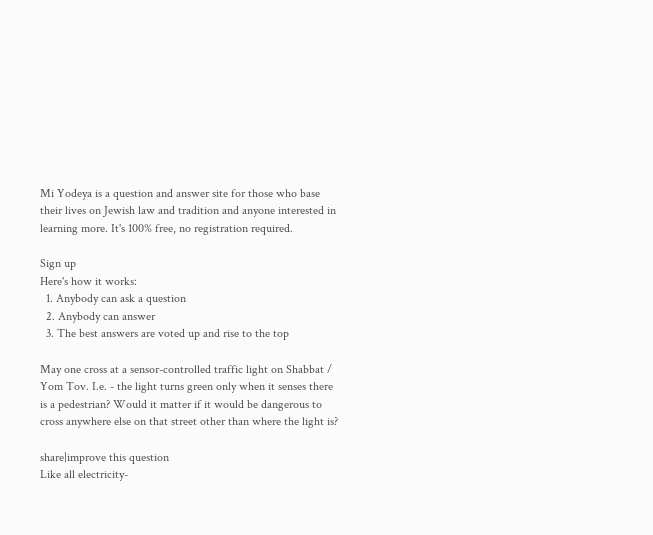Mi Yodeya is a question and answer site for those who base their lives on Jewish law and tradition and anyone interested in learning more. It's 100% free, no registration required.

Sign up
Here's how it works:
  1. Anybody can ask a question
  2. Anybody can answer
  3. The best answers are voted up and rise to the top

May one cross at a sensor-controlled traffic light on Shabbat / Yom Tov. I.e. - the light turns green only when it senses there is a pedestrian? Would it matter if it would be dangerous to cross anywhere else on that street other than where the light is?

share|improve this question
Like all electricity-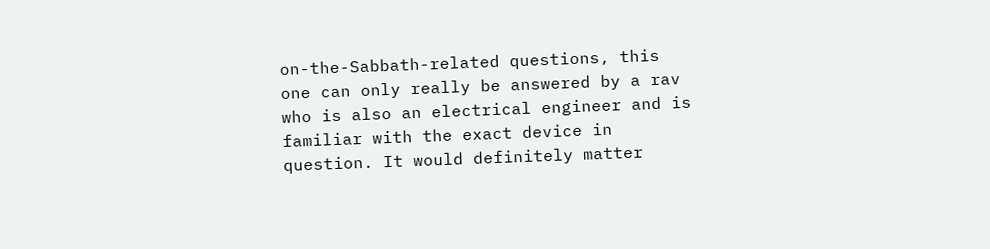on-the-Sabbath-related questions, this one can only really be answered by a rav who is also an electrical engineer and is familiar with the exact device in question. It would definitely matter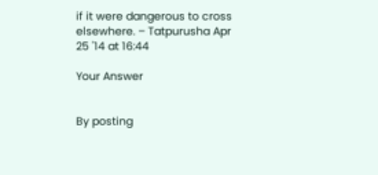if it were dangerous to cross elsewhere. – Tatpurusha Apr 25 '14 at 16:44

Your Answer


By posting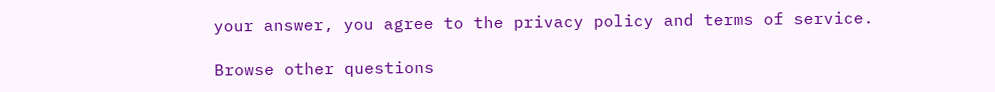your answer, you agree to the privacy policy and terms of service.

Browse other questions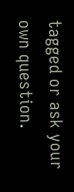tagged or ask your own question.